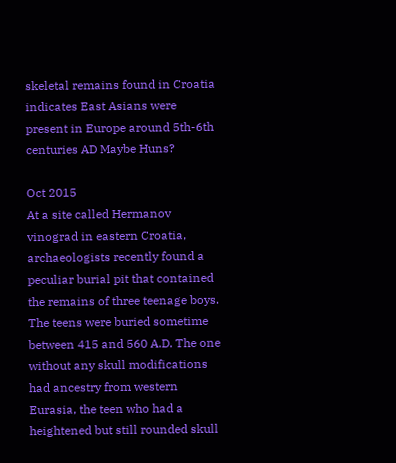skeletal remains found in Croatia indicates East Asians were present in Europe around 5th-6th centuries AD Maybe Huns?

Oct 2015
At a site called Hermanov vinograd in eastern Croatia, archaeologists recently found a peculiar burial pit that contained the remains of three teenage boys. The teens were buried sometime between 415 and 560 A.D. The one without any skull modifications had ancestry from western Eurasia, the teen who had a heightened but still rounded skull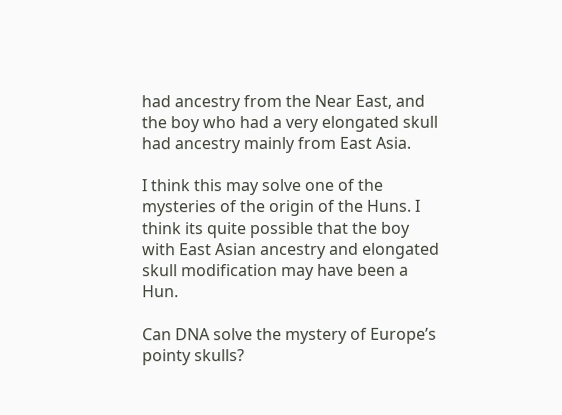had ancestry from the Near East, and the boy who had a very elongated skull had ancestry mainly from East Asia.

I think this may solve one of the mysteries of the origin of the Huns. I think its quite possible that the boy with East Asian ancestry and elongated skull modification may have been a Hun.

Can DNA solve the mystery of Europe’s pointy skulls?